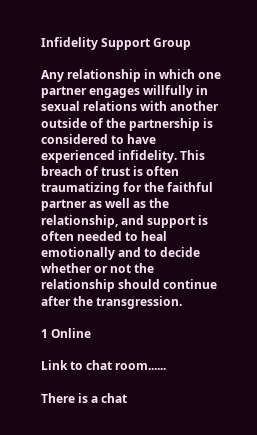Infidelity Support Group

Any relationship in which one partner engages willfully in sexual relations with another outside of the partnership is considered to have experienced infidelity. This breach of trust is often traumatizing for the faithful partner as well as the relationship, and support is often needed to heal emotionally and to decide whether or not the relationship should continue after the transgression.

1 Online

Link to chat room......

There is a chat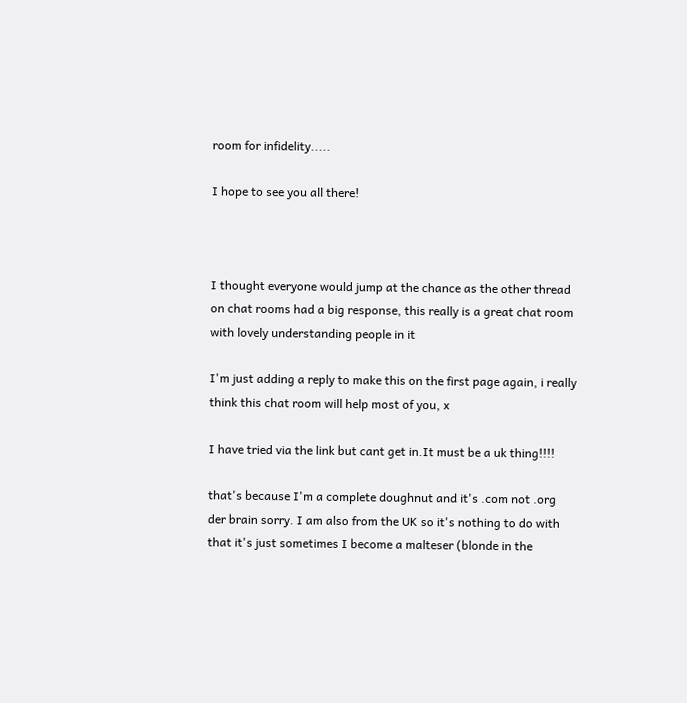room for infidelity.....

I hope to see you all there!



I thought everyone would jump at the chance as the other thread on chat rooms had a big response, this really is a great chat room with lovely understanding people in it

I'm just adding a reply to make this on the first page again, i really think this chat room will help most of you, x

I have tried via the link but cant get in.It must be a uk thing!!!!

that's because I'm a complete doughnut and it's .com not .org der brain sorry. I am also from the UK so it's nothing to do with that it's just sometimes I become a malteser (blonde in the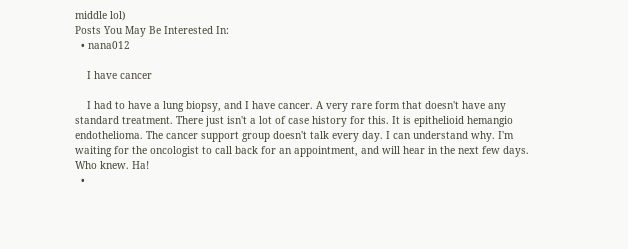middle lol)
Posts You May Be Interested In:
  • nana012

    I have cancer

    I had to have a lung biopsy, and I have cancer. A very rare form that doesn't have any standard treatment. There just isn't a lot of case history for this. It is epithelioid hemangio endothelioma. The cancer support group doesn't talk every day. I can understand why. I'm waiting for the oncologist to call back for an appointment, and will hear in the next few days. Who knew. Ha!
  •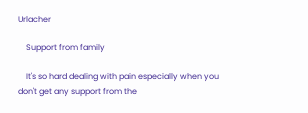Urlacher

    Support from family

    It's so hard dealing with pain especially when you don't get any support from the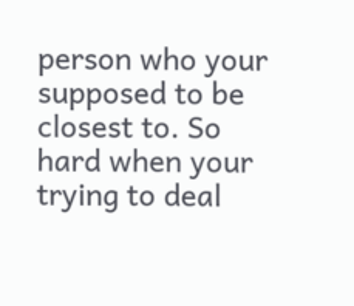person who your supposed to be closest to. So hard when your trying to deal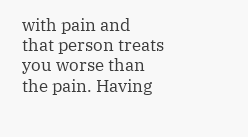with pain and that person treats you worse than the pain. Having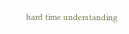hard time understanding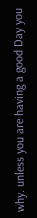why. unless you are having a good Day you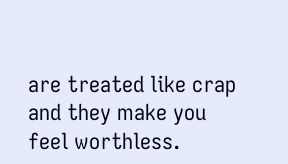are treated like crap and they make you feel worthless.